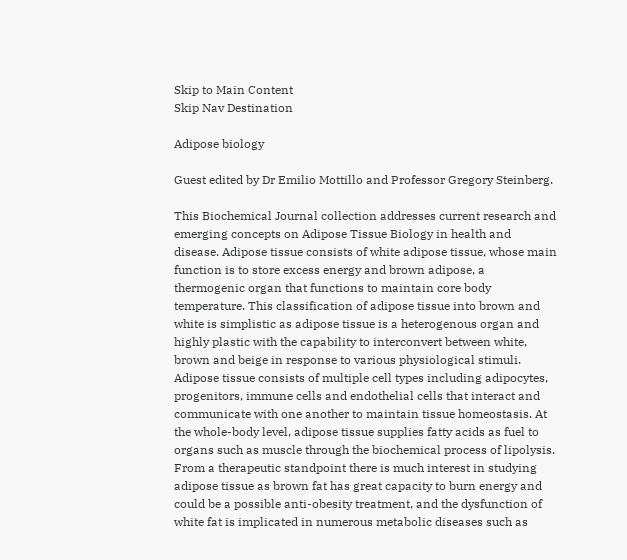Skip to Main Content
Skip Nav Destination

Adipose biology

Guest edited by Dr Emilio Mottillo and Professor Gregory Steinberg.

This Biochemical Journal collection addresses current research and emerging concepts on Adipose Tissue Biology in health and disease. Adipose tissue consists of white adipose tissue, whose main function is to store excess energy and brown adipose, a thermogenic organ that functions to maintain core body temperature. This classification of adipose tissue into brown and white is simplistic as adipose tissue is a heterogenous organ and highly plastic with the capability to interconvert between white, brown and beige in response to various physiological stimuli. Adipose tissue consists of multiple cell types including adipocytes, progenitors, immune cells and endothelial cells that interact and communicate with one another to maintain tissue homeostasis. At the whole-body level, adipose tissue supplies fatty acids as fuel to organs such as muscle through the biochemical process of lipolysis. From a therapeutic standpoint there is much interest in studying adipose tissue as brown fat has great capacity to burn energy and could be a possible anti-obesity treatment, and the dysfunction of white fat is implicated in numerous metabolic diseases such as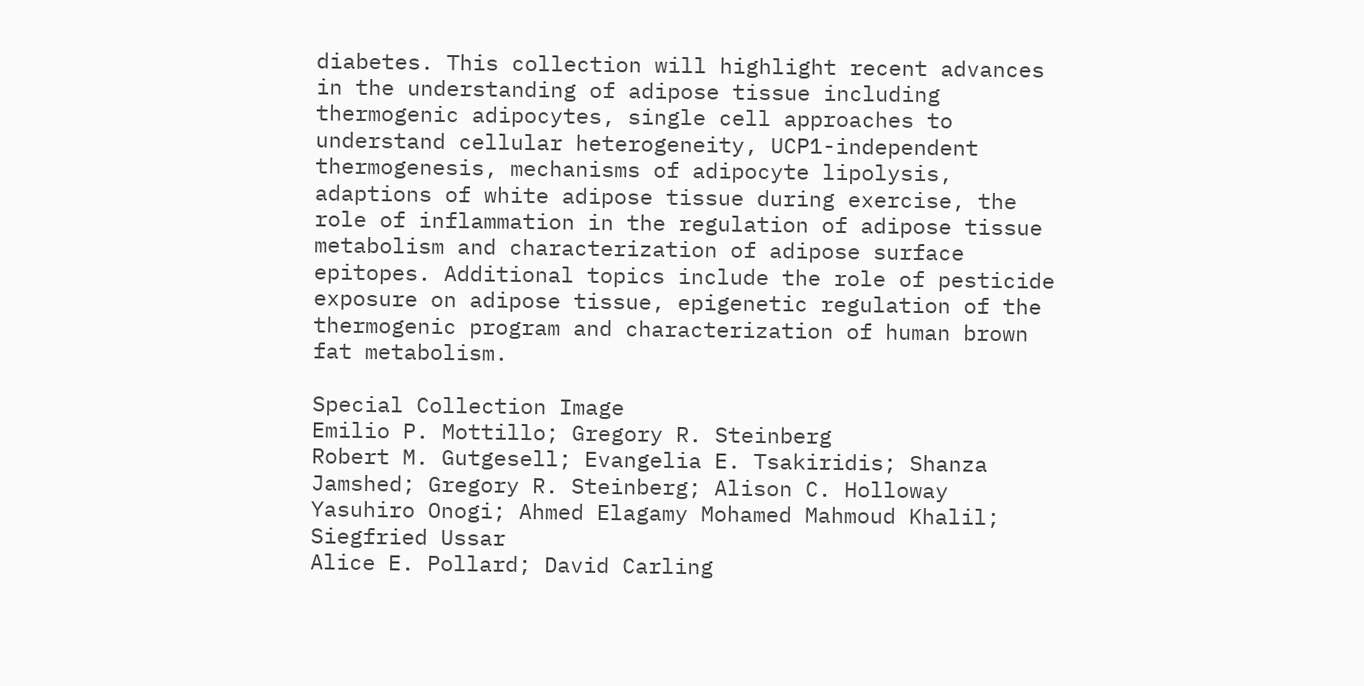diabetes. This collection will highlight recent advances in the understanding of adipose tissue including thermogenic adipocytes, single cell approaches to understand cellular heterogeneity, UCP1-independent thermogenesis, mechanisms of adipocyte lipolysis, adaptions of white adipose tissue during exercise, the role of inflammation in the regulation of adipose tissue metabolism and characterization of adipose surface epitopes. Additional topics include the role of pesticide exposure on adipose tissue, epigenetic regulation of the thermogenic program and characterization of human brown fat metabolism.

Special Collection Image
Emilio P. Mottillo; Gregory R. Steinberg
Robert M. Gutgesell; Evangelia E. Tsakiridis; Shanza Jamshed; Gregory R. Steinberg; Alison C. Holloway
Yasuhiro Onogi; Ahmed Elagamy Mohamed Mahmoud Khalil; Siegfried Ussar
Alice E. Pollard; David Carling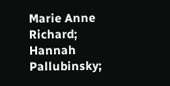Marie Anne Richard; Hannah Pallubinsky;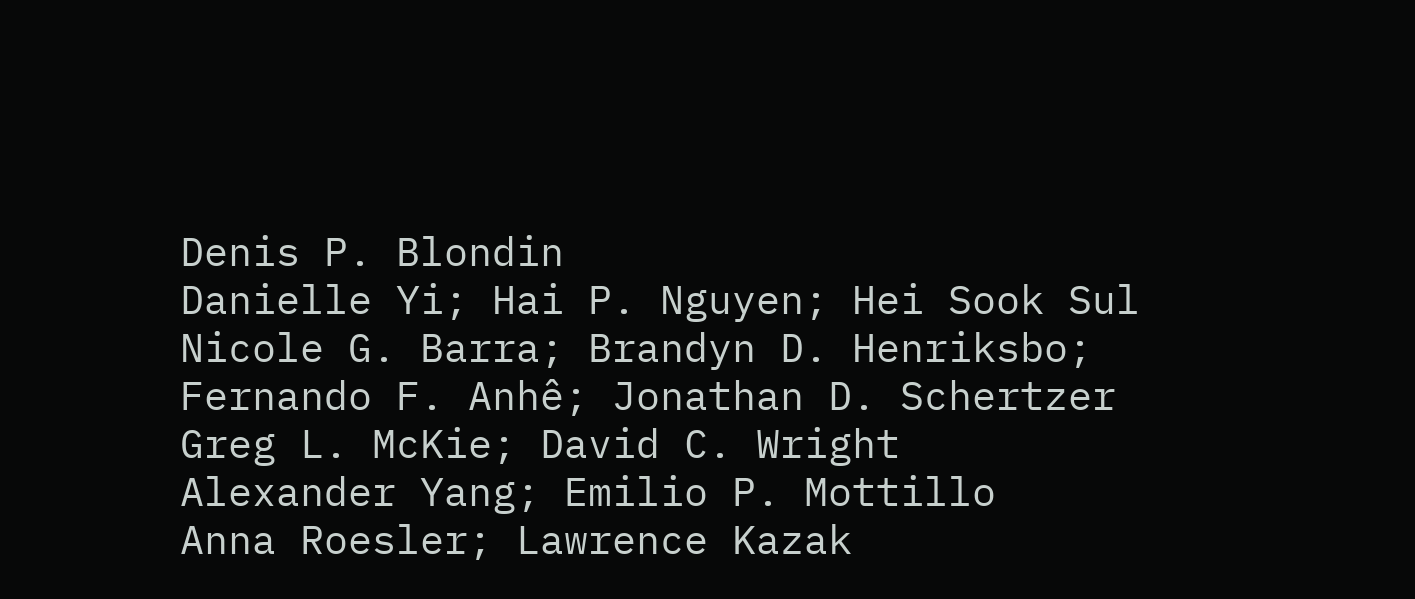Denis P. Blondin
Danielle Yi; Hai P. Nguyen; Hei Sook Sul
Nicole G. Barra; Brandyn D. Henriksbo; Fernando F. Anhê; Jonathan D. Schertzer
Greg L. McKie; David C. Wright
Alexander Yang; Emilio P. Mottillo
Anna Roesler; Lawrence Kazak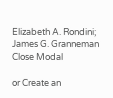Elizabeth A. Rondini; James G. Granneman
Close Modal

or Create an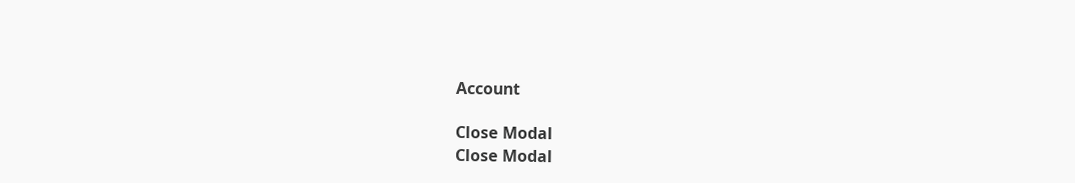Account

Close Modal
Close Modal